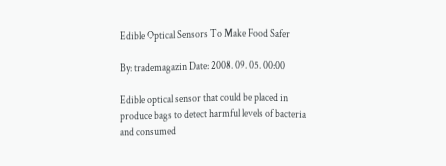Edible Optical Sensors To Make Food Safer

By: trademagazin Date: 2008. 09. 05. 00:00

Edible optical sensor that could be placed in produce bags to detect harmful levels of bacteria and consumed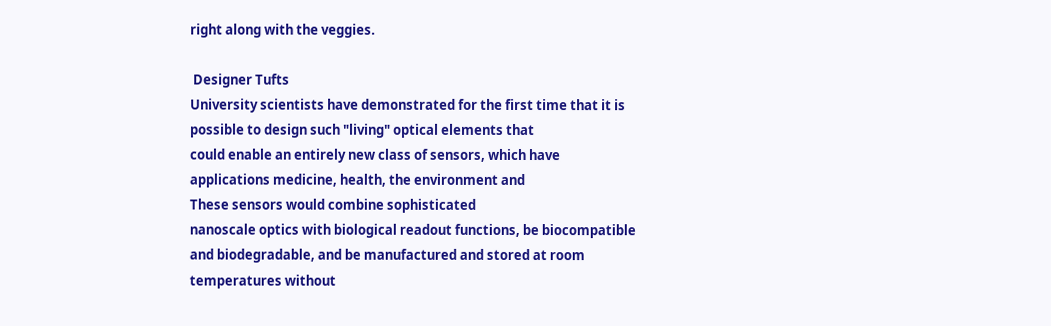right along with the veggies.

 Designer Tufts
University scientists have demonstrated for the first time that it is
possible to design such "living" optical elements that
could enable an entirely new class of sensors, which have
applications medicine, health, the environment and
These sensors would combine sophisticated
nanoscale optics with biological readout functions, be biocompatible
and biodegradable, and be manufactured and stored at room
temperatures without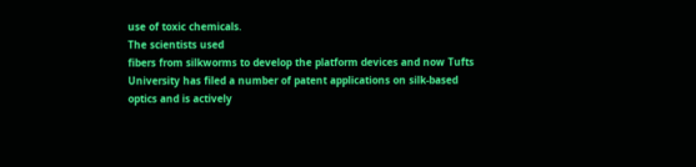use of toxic chemicals.
The scientists used
fibers from silkworms to develop the platform devices and now Tufts
University has filed a number of patent applications on silk-based
optics and is actively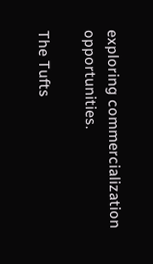exploring commercialization opportunities.

The Tufts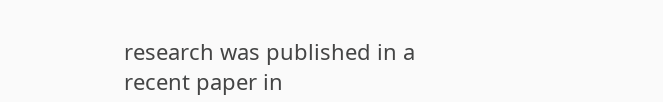research was published in a
recent paper in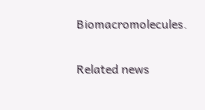Biomacromolecules.

Related news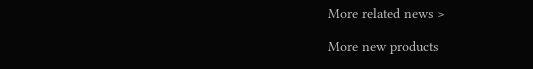More related news >

More new products